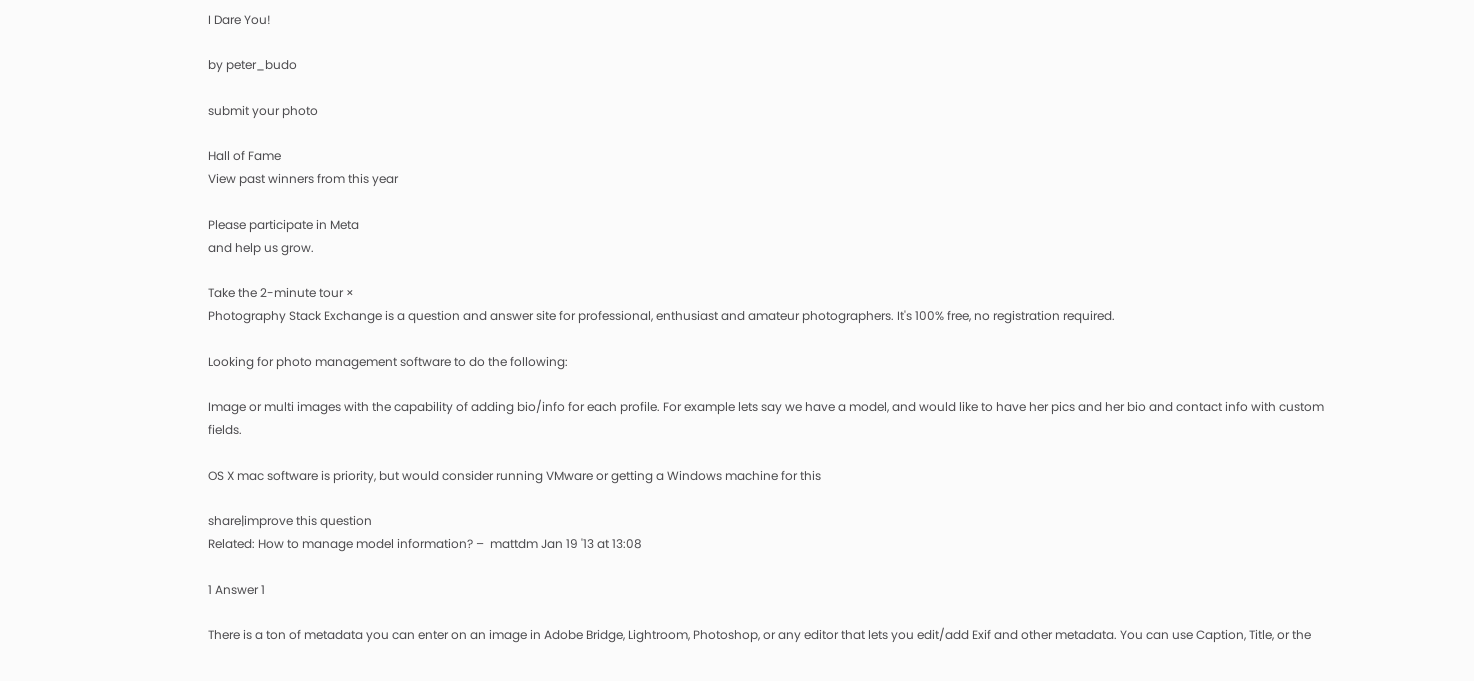I Dare You!

by peter_budo

submit your photo

Hall of Fame
View past winners from this year

Please participate in Meta
and help us grow.

Take the 2-minute tour ×
Photography Stack Exchange is a question and answer site for professional, enthusiast and amateur photographers. It's 100% free, no registration required.

Looking for photo management software to do the following:

Image or multi images with the capability of adding bio/info for each profile. For example lets say we have a model, and would like to have her pics and her bio and contact info with custom fields.

OS X mac software is priority, but would consider running VMware or getting a Windows machine for this

share|improve this question
Related: How to manage model information? –  mattdm Jan 19 '13 at 13:08

1 Answer 1

There is a ton of metadata you can enter on an image in Adobe Bridge, Lightroom, Photoshop, or any editor that lets you edit/add Exif and other metadata. You can use Caption, Title, or the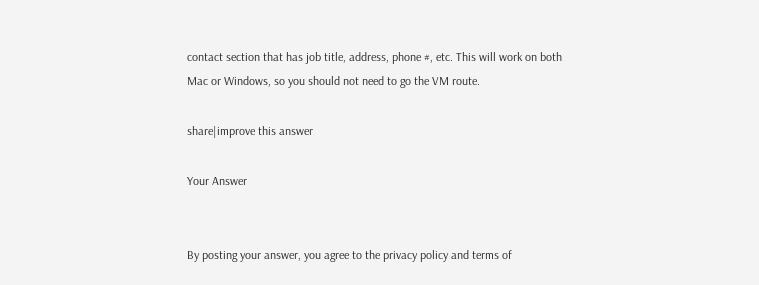contact section that has job title, address, phone #, etc. This will work on both Mac or Windows, so you should not need to go the VM route.

share|improve this answer

Your Answer


By posting your answer, you agree to the privacy policy and terms of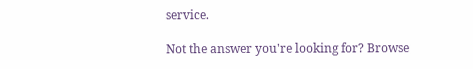service.

Not the answer you're looking for? Browse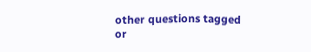other questions tagged or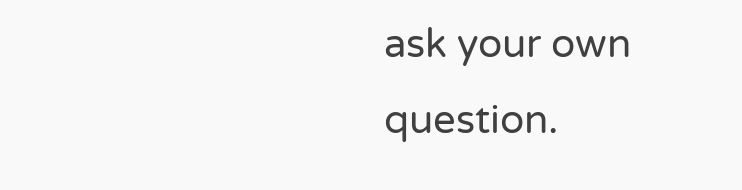ask your own question.